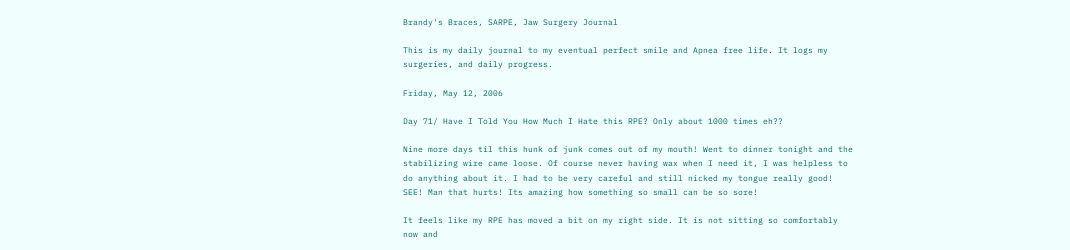Brandy's Braces, SARPE, Jaw Surgery Journal

This is my daily journal to my eventual perfect smile and Apnea free life. It logs my surgeries, and daily progress.

Friday, May 12, 2006

Day 71/ Have I Told You How Much I Hate this RPE? Only about 1000 times eh??

Nine more days til this hunk of junk comes out of my mouth! Went to dinner tonight and the stabilizing wire came loose. Of course never having wax when I need it, I was helpless to do anything about it. I had to be very careful and still nicked my tongue really good! SEE! Man that hurts! Its amazing how something so small can be so sore!

It feels like my RPE has moved a bit on my right side. It is not sitting so comfortably now and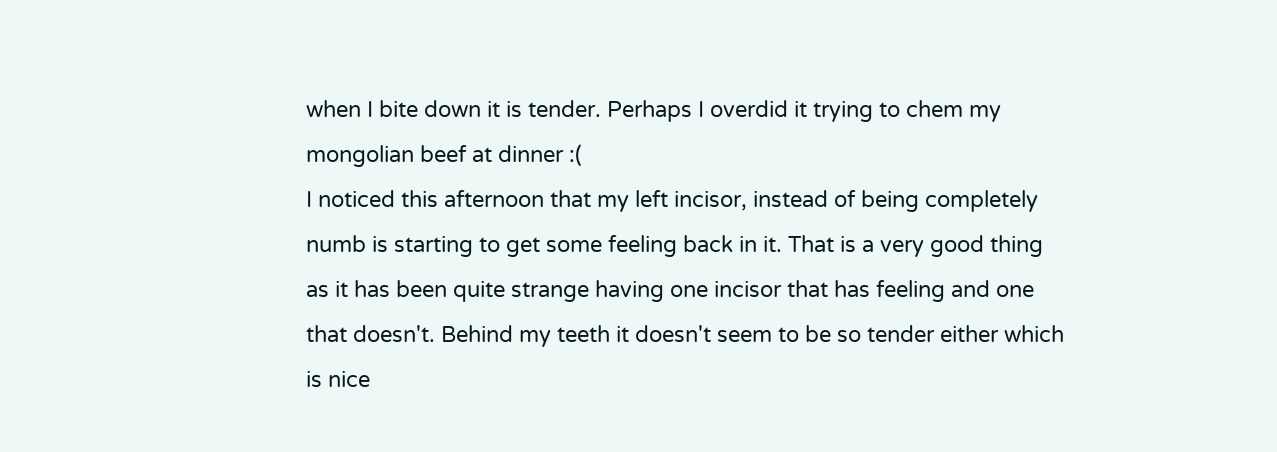when I bite down it is tender. Perhaps I overdid it trying to chem my mongolian beef at dinner :(
I noticed this afternoon that my left incisor, instead of being completely numb is starting to get some feeling back in it. That is a very good thing as it has been quite strange having one incisor that has feeling and one that doesn't. Behind my teeth it doesn't seem to be so tender either which is nice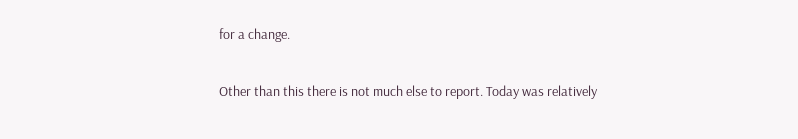for a change.

Other than this there is not much else to report. Today was relatively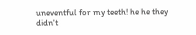uneventful for my teeth! he he they didn't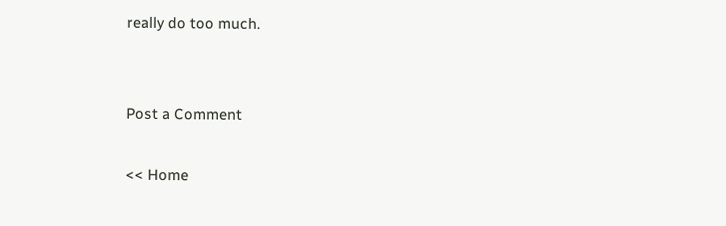really do too much.


Post a Comment

<< Home